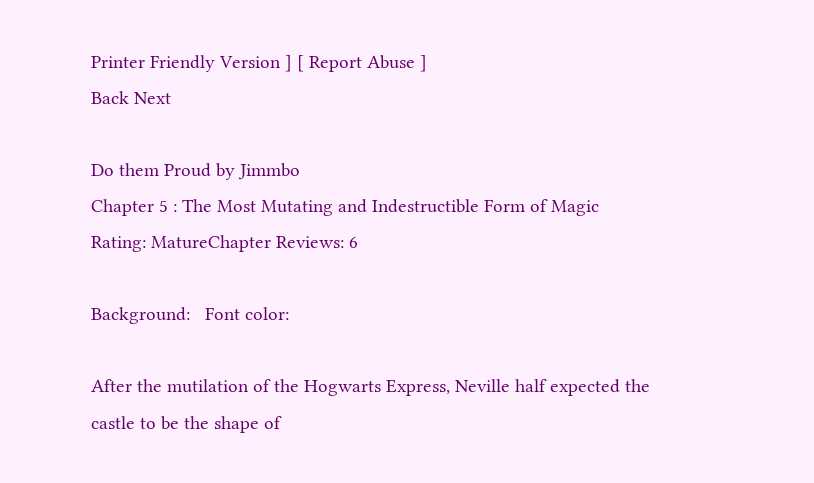Printer Friendly Version ] [ Report Abuse ]
Back Next

Do them Proud by Jimmbo
Chapter 5 : The Most Mutating and Indestructible Form of Magic
Rating: MatureChapter Reviews: 6

Background:   Font color:

After the mutilation of the Hogwarts Express, Neville half expected the castle to be the shape of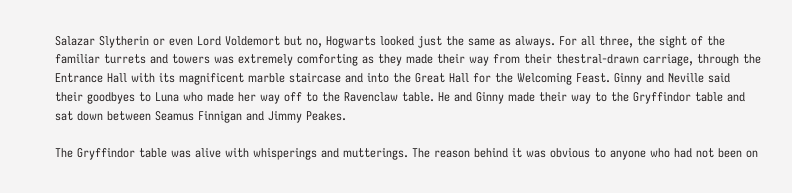Salazar Slytherin or even Lord Voldemort but no, Hogwarts looked just the same as always. For all three, the sight of the familiar turrets and towers was extremely comforting as they made their way from their thestral-drawn carriage, through the Entrance Hall with its magnificent marble staircase and into the Great Hall for the Welcoming Feast. Ginny and Neville said their goodbyes to Luna who made her way off to the Ravenclaw table. He and Ginny made their way to the Gryffindor table and sat down between Seamus Finnigan and Jimmy Peakes.

The Gryffindor table was alive with whisperings and mutterings. The reason behind it was obvious to anyone who had not been on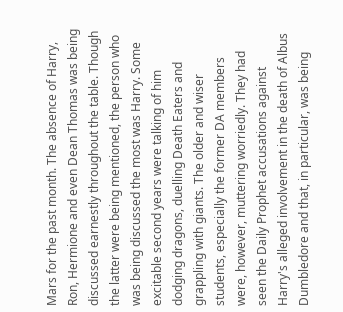Mars for the past month. The absence of Harry, Ron, Hermione and even Dean Thomas was being discussed earnestly throughout the table. Though the latter were being mentioned, the person who was being discussed the most was Harry. Some excitable second years were talking of him dodging dragons, duelling Death Eaters and grappling with giants. The older and wiser students, especially the former DA members were, however, muttering worriedly. They had seen the Daily Prophet accusations against Harry's alleged involvement in the death of Albus Dumbledore and that, in particular, was being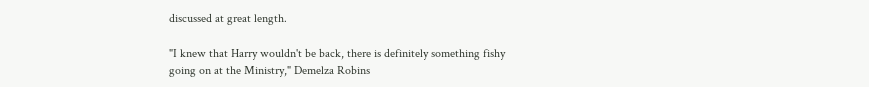discussed at great length.

"I knew that Harry wouldn't be back, there is definitely something fishy going on at the Ministry," Demelza Robins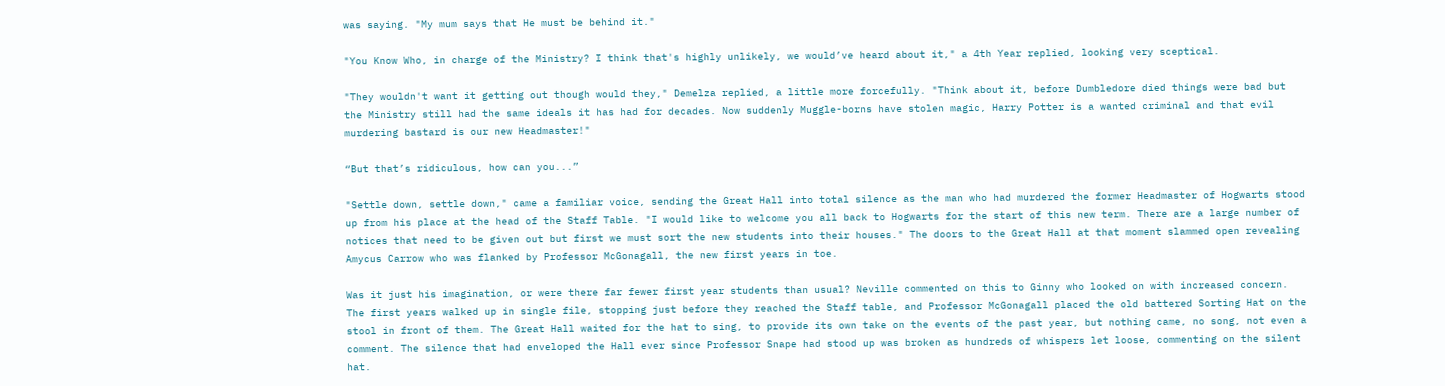was saying. "My mum says that He must be behind it."

"You Know Who, in charge of the Ministry? I think that's highly unlikely, we would’ve heard about it," a 4th Year replied, looking very sceptical.

"They wouldn't want it getting out though would they," Demelza replied, a little more forcefully. "Think about it, before Dumbledore died things were bad but the Ministry still had the same ideals it has had for decades. Now suddenly Muggle-borns have stolen magic, Harry Potter is a wanted criminal and that evil murdering bastard is our new Headmaster!"

“But that’s ridiculous, how can you...”

"Settle down, settle down," came a familiar voice, sending the Great Hall into total silence as the man who had murdered the former Headmaster of Hogwarts stood up from his place at the head of the Staff Table. "I would like to welcome you all back to Hogwarts for the start of this new term. There are a large number of notices that need to be given out but first we must sort the new students into their houses." The doors to the Great Hall at that moment slammed open revealing Amycus Carrow who was flanked by Professor McGonagall, the new first years in toe.

Was it just his imagination, or were there far fewer first year students than usual? Neville commented on this to Ginny who looked on with increased concern. The first years walked up in single file, stopping just before they reached the Staff table, and Professor McGonagall placed the old battered Sorting Hat on the stool in front of them. The Great Hall waited for the hat to sing, to provide its own take on the events of the past year, but nothing came, no song, not even a comment. The silence that had enveloped the Hall ever since Professor Snape had stood up was broken as hundreds of whispers let loose, commenting on the silent hat.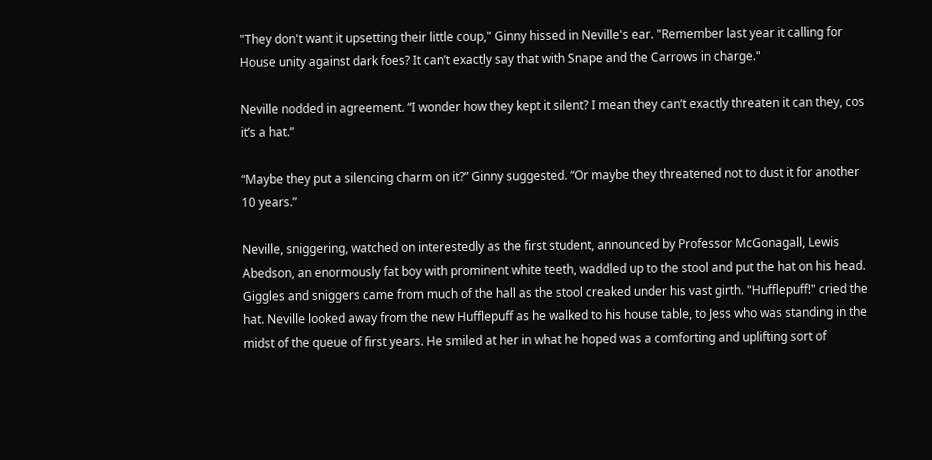"They don't want it upsetting their little coup," Ginny hissed in Neville's ear. "Remember last year it calling for House unity against dark foes? It can’t exactly say that with Snape and the Carrows in charge."

Neville nodded in agreement. “I wonder how they kept it silent? I mean they can’t exactly threaten it can they, cos it’s a hat.”

“Maybe they put a silencing charm on it?” Ginny suggested. “Or maybe they threatened not to dust it for another 10 years.”

Neville, sniggering, watched on interestedly as the first student, announced by Professor McGonagall, Lewis Abedson, an enormously fat boy with prominent white teeth, waddled up to the stool and put the hat on his head. Giggles and sniggers came from much of the hall as the stool creaked under his vast girth. "Hufflepuff!" cried the hat. Neville looked away from the new Hufflepuff as he walked to his house table, to Jess who was standing in the midst of the queue of first years. He smiled at her in what he hoped was a comforting and uplifting sort of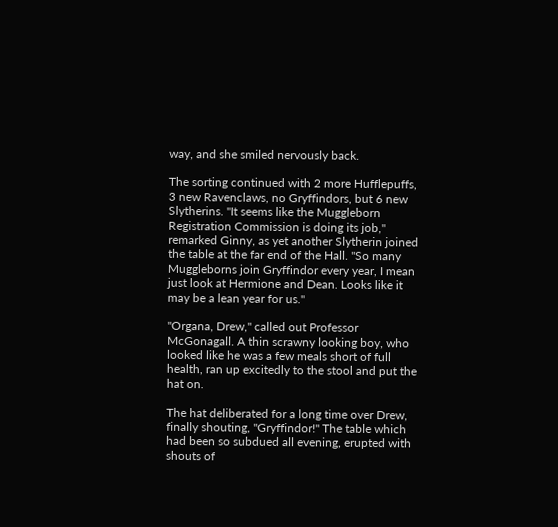way, and she smiled nervously back.

The sorting continued with 2 more Hufflepuffs, 3 new Ravenclaws, no Gryffindors, but 6 new Slytherins. "It seems like the Muggleborn Registration Commission is doing its job," remarked Ginny, as yet another Slytherin joined the table at the far end of the Hall. "So many Muggleborns join Gryffindor every year, I mean just look at Hermione and Dean. Looks like it may be a lean year for us."

"Organa, Drew," called out Professor McGonagall. A thin scrawny looking boy, who looked like he was a few meals short of full health, ran up excitedly to the stool and put the hat on.

The hat deliberated for a long time over Drew, finally shouting, "Gryffindor!" The table which had been so subdued all evening, erupted with shouts of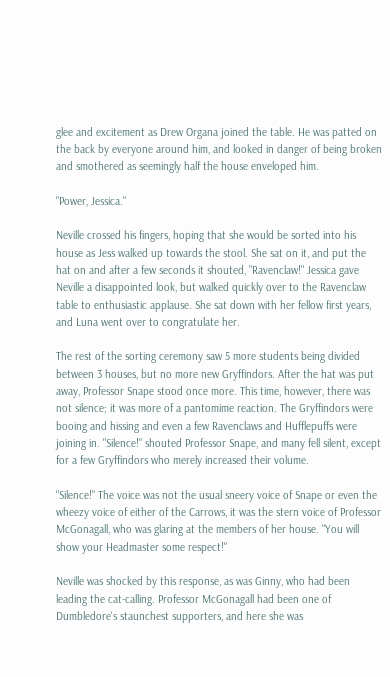glee and excitement as Drew Organa joined the table. He was patted on the back by everyone around him, and looked in danger of being broken and smothered as seemingly half the house enveloped him.

"Power, Jessica."

Neville crossed his fingers, hoping that she would be sorted into his house as Jess walked up towards the stool. She sat on it, and put the hat on and after a few seconds it shouted, "Ravenclaw!" Jessica gave Neville a disappointed look, but walked quickly over to the Ravenclaw table to enthusiastic applause. She sat down with her fellow first years, and Luna went over to congratulate her.

The rest of the sorting ceremony saw 5 more students being divided between 3 houses, but no more new Gryffindors. After the hat was put away, Professor Snape stood once more. This time, however, there was not silence; it was more of a pantomime reaction. The Gryffindors were booing and hissing and even a few Ravenclaws and Hufflepuffs were joining in. "Silence!" shouted Professor Snape, and many fell silent, except for a few Gryffindors who merely increased their volume.

"Silence!" The voice was not the usual sneery voice of Snape or even the wheezy voice of either of the Carrows, it was the stern voice of Professor McGonagall, who was glaring at the members of her house. "You will show your Headmaster some respect!"

Neville was shocked by this response, as was Ginny, who had been leading the cat-calling. Professor McGonagall had been one of Dumbledore's staunchest supporters, and here she was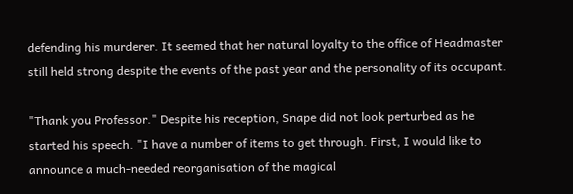defending his murderer. It seemed that her natural loyalty to the office of Headmaster still held strong despite the events of the past year and the personality of its occupant.

"Thank you Professor." Despite his reception, Snape did not look perturbed as he started his speech. "I have a number of items to get through. First, I would like to announce a much-needed reorganisation of the magical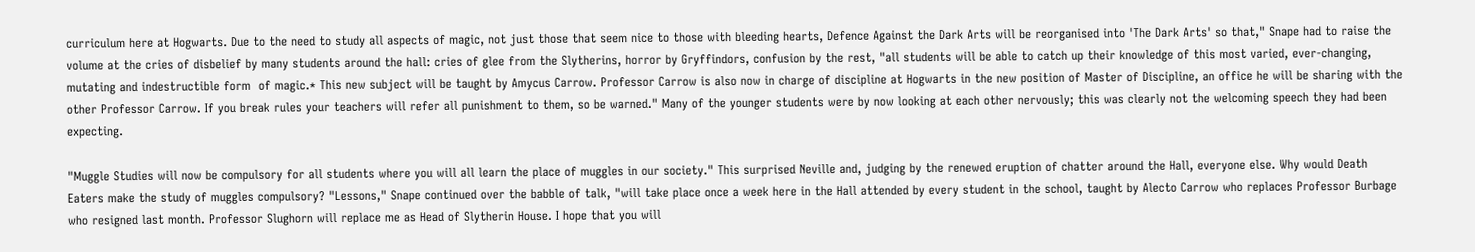curriculum here at Hogwarts. Due to the need to study all aspects of magic, not just those that seem nice to those with bleeding hearts, Defence Against the Dark Arts will be reorganised into 'The Dark Arts' so that," Snape had to raise the volume at the cries of disbelief by many students around the hall: cries of glee from the Slytherins, horror by Gryffindors, confusion by the rest, "all students will be able to catch up their knowledge of this most varied, ever-changing, mutating and indestructible form  of magic.* This new subject will be taught by Amycus Carrow. Professor Carrow is also now in charge of discipline at Hogwarts in the new position of Master of Discipline, an office he will be sharing with the other Professor Carrow. If you break rules your teachers will refer all punishment to them, so be warned." Many of the younger students were by now looking at each other nervously; this was clearly not the welcoming speech they had been expecting.

"Muggle Studies will now be compulsory for all students where you will all learn the place of muggles in our society." This surprised Neville and, judging by the renewed eruption of chatter around the Hall, everyone else. Why would Death Eaters make the study of muggles compulsory? "Lessons," Snape continued over the babble of talk, "will take place once a week here in the Hall attended by every student in the school, taught by Alecto Carrow who replaces Professor Burbage who resigned last month. Professor Slughorn will replace me as Head of Slytherin House. I hope that you will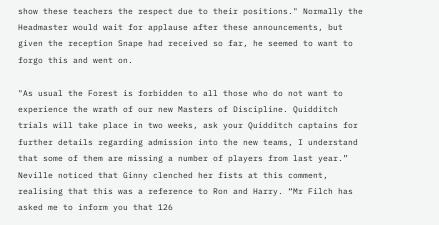show these teachers the respect due to their positions." Normally the Headmaster would wait for applause after these announcements, but given the reception Snape had received so far, he seemed to want to forgo this and went on.

"As usual the Forest is forbidden to all those who do not want to experience the wrath of our new Masters of Discipline. Quidditch trials will take place in two weeks, ask your Quidditch captains for further details regarding admission into the new teams, I understand that some of them are missing a number of players from last year.” Neville noticed that Ginny clenched her fists at this comment, realising that this was a reference to Ron and Harry. “Mr Filch has asked me to inform you that 126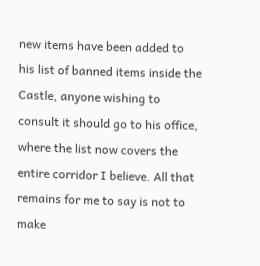new items have been added to his list of banned items inside the Castle, anyone wishing to consult it should go to his office, where the list now covers the entire corridor I believe. All that remains for me to say is not to make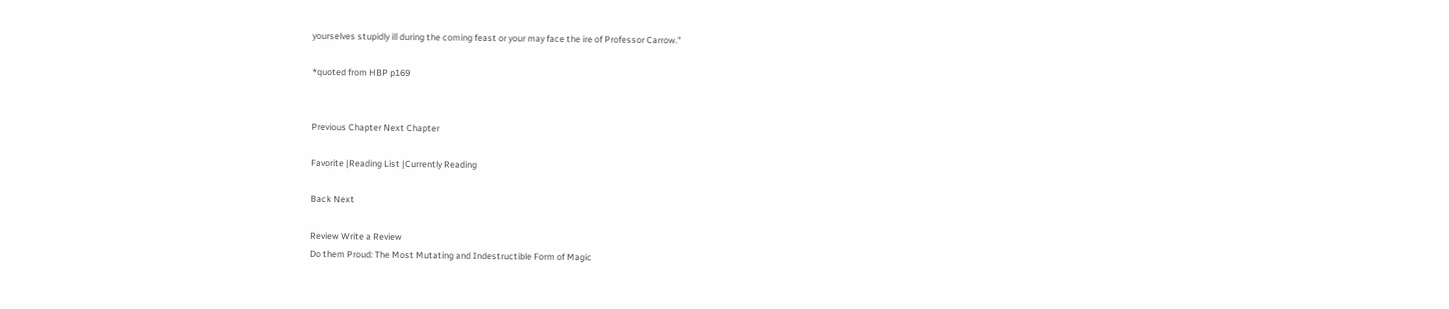yourselves stupidly ill during the coming feast or your may face the ire of Professor Carrow."

*quoted from HBP p169


Previous Chapter Next Chapter

Favorite |Reading List |Currently Reading

Back Next

Review Write a Review
Do them Proud: The Most Mutating and Indestructible Form of Magic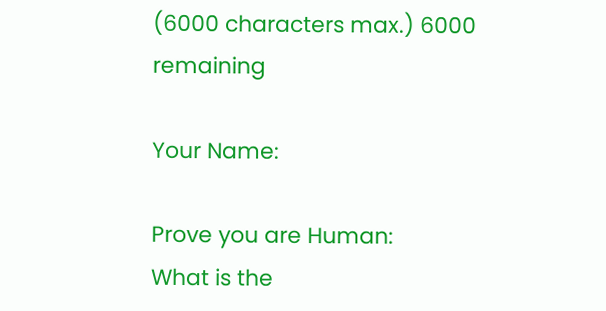(6000 characters max.) 6000 remaining

Your Name:

Prove you are Human:
What is the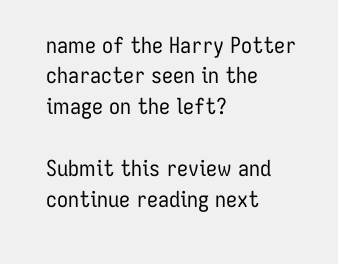name of the Harry Potter character seen in the image on the left?

Submit this review and continue reading next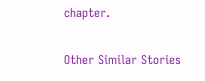chapter.

Other Similar Stories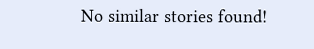No similar stories found!